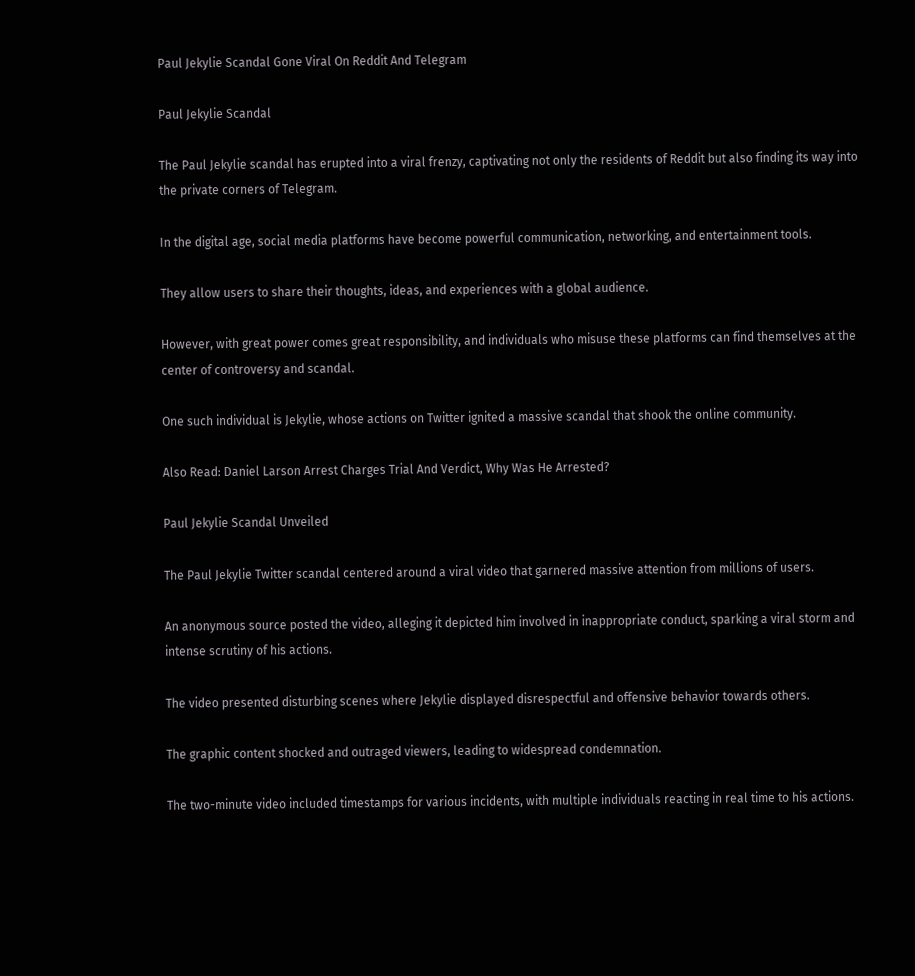Paul Jekylie Scandal Gone Viral On Reddit And Telegram

Paul Jekylie Scandal

The Paul Jekylie scandal has erupted into a viral frenzy, captivating not only the residents of Reddit but also finding its way into the private corners of Telegram.

In the digital age, social media platforms have become powerful communication, networking, and entertainment tools.

They allow users to share their thoughts, ideas, and experiences with a global audience.

However, with great power comes great responsibility, and individuals who misuse these platforms can find themselves at the center of controversy and scandal.

One such individual is Jekylie, whose actions on Twitter ignited a massive scandal that shook the online community.

Also Read: Daniel Larson Arrest Charges Trial And Verdict, Why Was He Arrested?

Paul Jekylie Scandal Unveiled

The Paul Jekylie Twitter scandal centered around a viral video that garnered massive attention from millions of users.

An anonymous source posted the video, alleging it depicted him involved in inappropriate conduct, sparking a viral storm and intense scrutiny of his actions.

The video presented disturbing scenes where Jekylie displayed disrespectful and offensive behavior towards others.

The graphic content shocked and outraged viewers, leading to widespread condemnation.

The two-minute video included timestamps for various incidents, with multiple individuals reacting in real time to his actions.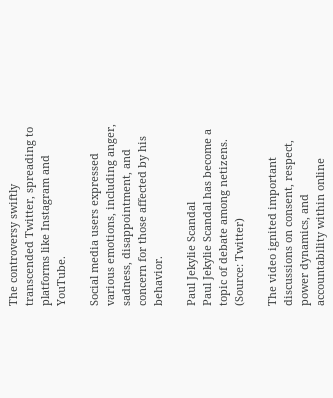The controversy swiftly transcended Twitter, spreading to platforms like Instagram and YouTube.

Social media users expressed various emotions, including anger, sadness, disappointment, and concern for those affected by his behavior.

Paul Jekylie Scandal
Paul Jekylie Scandal has become a topic of debate among netizens. (Source: Twitter)

The video ignited important discussions on consent, respect, power dynamics, and accountability within online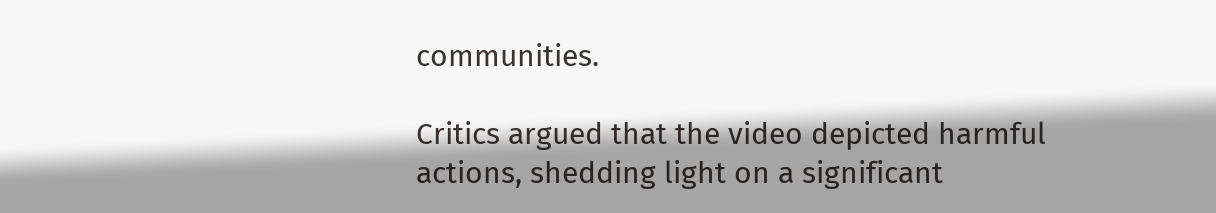communities.

Critics argued that the video depicted harmful actions, shedding light on a significant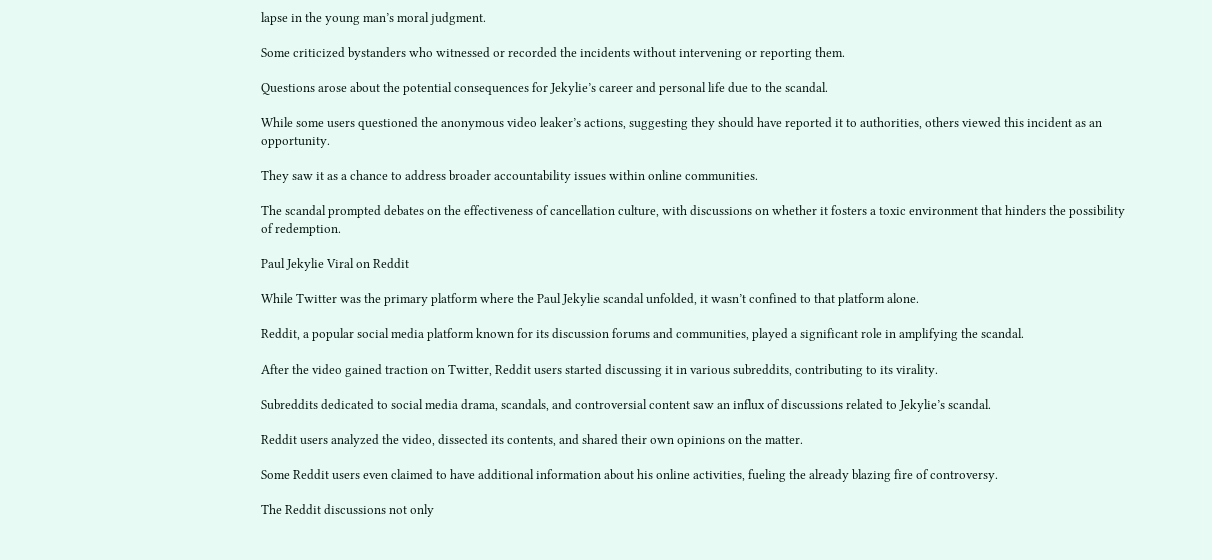lapse in the young man’s moral judgment.

Some criticized bystanders who witnessed or recorded the incidents without intervening or reporting them.

Questions arose about the potential consequences for Jekylie’s career and personal life due to the scandal.

While some users questioned the anonymous video leaker’s actions, suggesting they should have reported it to authorities, others viewed this incident as an opportunity.

They saw it as a chance to address broader accountability issues within online communities.

The scandal prompted debates on the effectiveness of cancellation culture, with discussions on whether it fosters a toxic environment that hinders the possibility of redemption.

Paul Jekylie Viral on Reddit

While Twitter was the primary platform where the Paul Jekylie scandal unfolded, it wasn’t confined to that platform alone.

Reddit, a popular social media platform known for its discussion forums and communities, played a significant role in amplifying the scandal.

After the video gained traction on Twitter, Reddit users started discussing it in various subreddits, contributing to its virality.

Subreddits dedicated to social media drama, scandals, and controversial content saw an influx of discussions related to Jekylie’s scandal.

Reddit users analyzed the video, dissected its contents, and shared their own opinions on the matter.

Some Reddit users even claimed to have additional information about his online activities, fueling the already blazing fire of controversy.

The Reddit discussions not only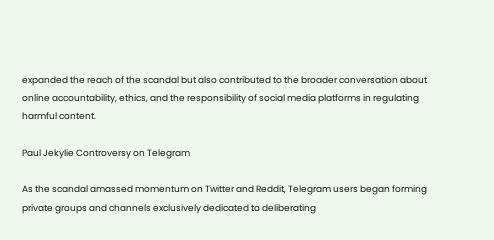expanded the reach of the scandal but also contributed to the broader conversation about online accountability, ethics, and the responsibility of social media platforms in regulating harmful content.

Paul Jekylie Controversy on Telegram

As the scandal amassed momentum on Twitter and Reddit, Telegram users began forming private groups and channels exclusively dedicated to deliberating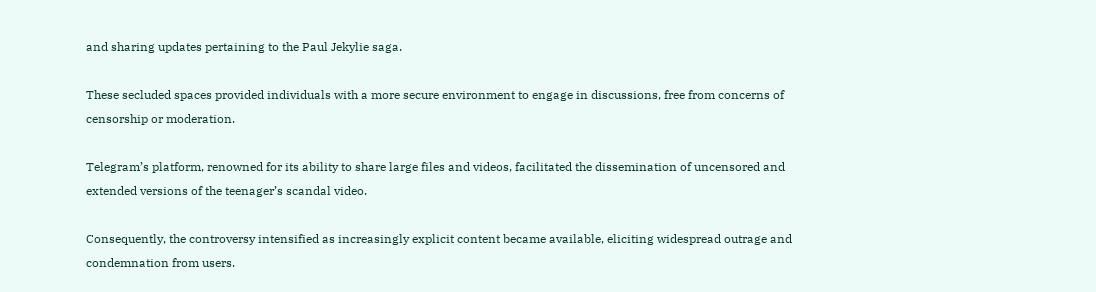and sharing updates pertaining to the Paul Jekylie saga.

These secluded spaces provided individuals with a more secure environment to engage in discussions, free from concerns of censorship or moderation.

Telegram’s platform, renowned for its ability to share large files and videos, facilitated the dissemination of uncensored and extended versions of the teenager’s scandal video.

Consequently, the controversy intensified as increasingly explicit content became available, eliciting widespread outrage and condemnation from users.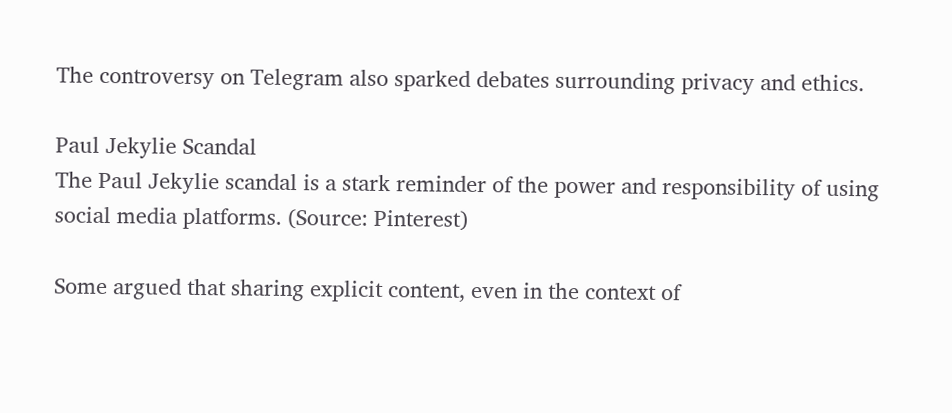The controversy on Telegram also sparked debates surrounding privacy and ethics.

Paul Jekylie Scandal
The Paul Jekylie scandal is a stark reminder of the power and responsibility of using social media platforms. (Source: Pinterest)

Some argued that sharing explicit content, even in the context of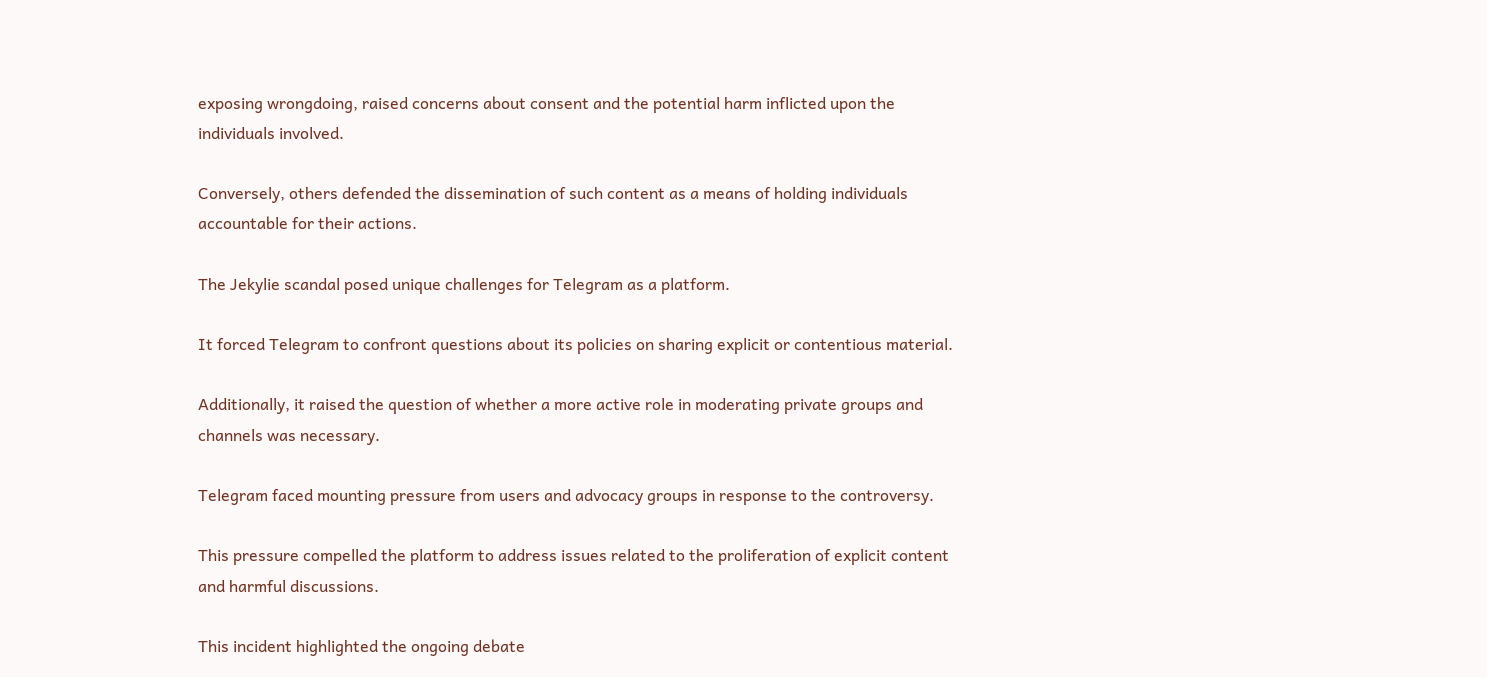exposing wrongdoing, raised concerns about consent and the potential harm inflicted upon the individuals involved.

Conversely, others defended the dissemination of such content as a means of holding individuals accountable for their actions.

The Jekylie scandal posed unique challenges for Telegram as a platform.

It forced Telegram to confront questions about its policies on sharing explicit or contentious material.

Additionally, it raised the question of whether a more active role in moderating private groups and channels was necessary.

Telegram faced mounting pressure from users and advocacy groups in response to the controversy.

This pressure compelled the platform to address issues related to the proliferation of explicit content and harmful discussions.

This incident highlighted the ongoing debate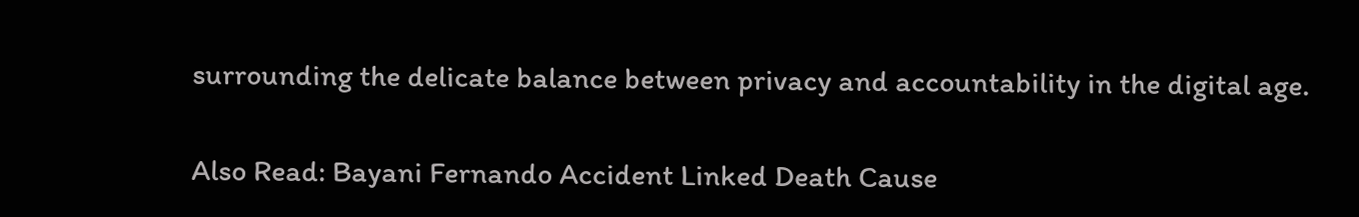surrounding the delicate balance between privacy and accountability in the digital age.

Also Read: Bayani Fernando Accident Linked Death Cause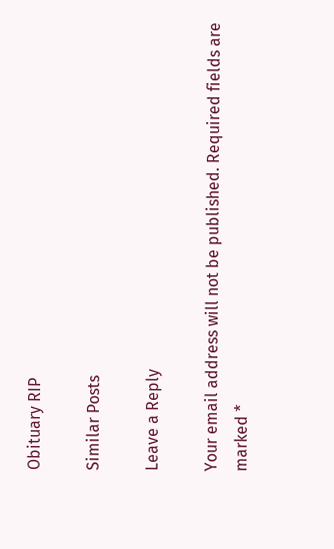Obituary RIP

Similar Posts

Leave a Reply

Your email address will not be published. Required fields are marked *